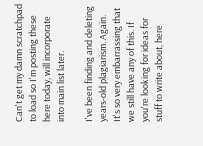Can't get my damn scratchpad to load so I'm posting these here today, will incorporate into main list later.

I've been finding and deleting years-old plagiarism. Again. It's so very embarrassing that we still have any of this. If you're looking for ideas for stuff to write about, here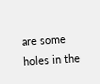are some holes in the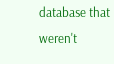database that weren't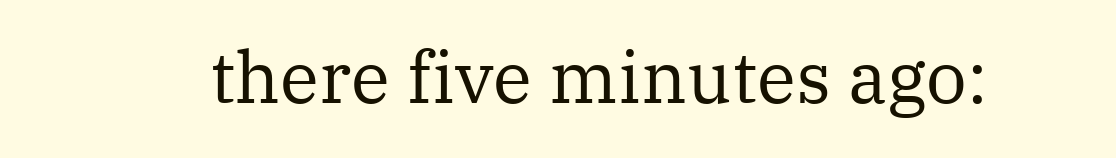there five minutes ago: